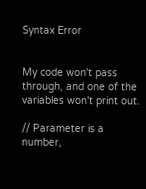Syntax Error


My code won't pass through, and one of the variables won't print out.

// Parameter is a number,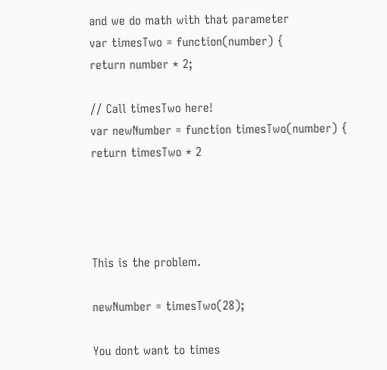and we do math with that parameter
var timesTwo = function(number) {
return number * 2;

// Call timesTwo here!
var newNumber = function timesTwo(number) {
return timesTwo * 2




This is the problem.

newNumber = timesTwo(28);

You dont want to times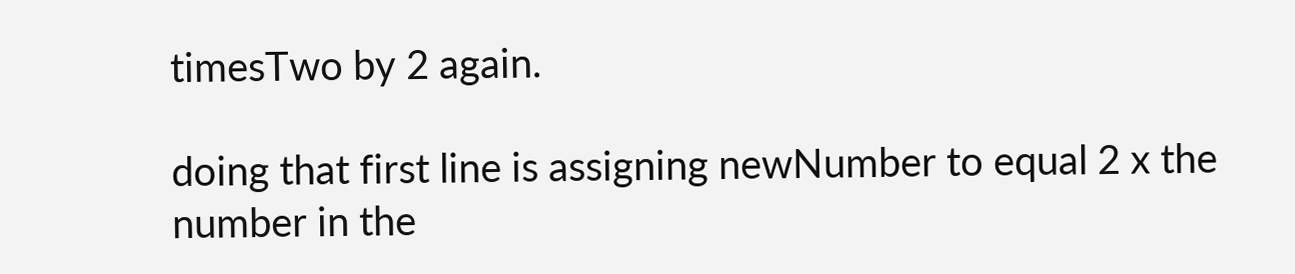timesTwo by 2 again.

doing that first line is assigning newNumber to equal 2 x the number in the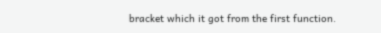bracket which it got from the first function.